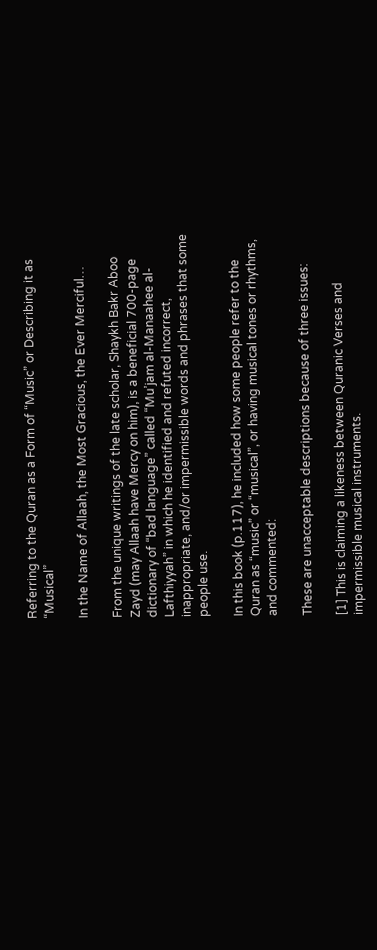Referring to the Quran as a Form of “Music” or Describing it as “Musical”

In the Name of Allaah, the Most Gracious, the Ever Merciful…

From the unique writings of the late scholar, Shaykh Bakr Aboo Zayd (may Allaah have Mercy on him), is a beneficial 700-page dictionary of “bad language” called “Mu’jam al-Manaahee al-Lafthiyyah” in which he identified and refuted incorrect, inappropriate, and/or impermissible words and phrases that some people use.

In this book (p.117), he included how some people refer to the Quran as “music” or “musical”, or having musical tones or rhythms, and commented:

These are unacceptable descriptions because of three issues:

[1] This is claiming a likeness between Quranic Verses and impermissible musical instruments.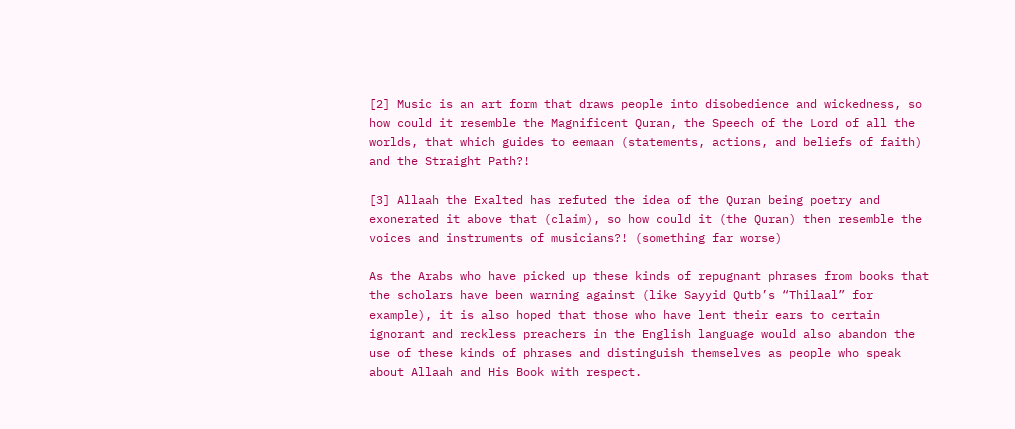[2] Music is an art form that draws people into disobedience and wickedness, so how could it resemble the Magnificent Quran, the Speech of the Lord of all the worlds, that which guides to eemaan (statements, actions, and beliefs of faith) and the Straight Path?!

[3] Allaah the Exalted has refuted the idea of the Quran being poetry and exonerated it above that (claim), so how could it (the Quran) then resemble the voices and instruments of musicians?! (something far worse)

As the Arabs who have picked up these kinds of repugnant phrases from books that the scholars have been warning against (like Sayyid Qutb’s “Thilaal” for example), it is also hoped that those who have lent their ears to certain ignorant and reckless preachers in the English language would also abandon the use of these kinds of phrases and distinguish themselves as people who speak about Allaah and His Book with respect.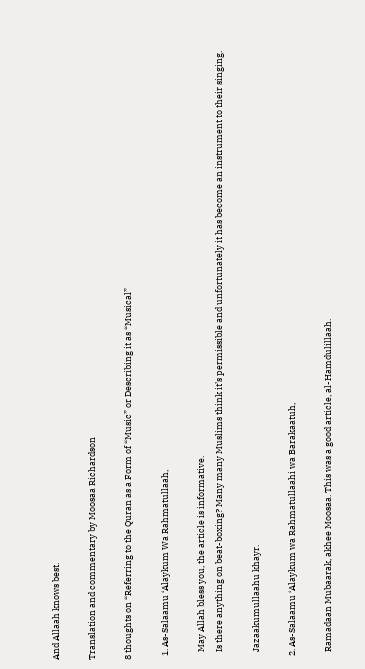And Allaah knows best.

Translation and commentary by Moosaa Richardson

8 thoughts on “Referring to the Quran as a Form of “Music” or Describing it as “Musical”

  1. As-Salaamu ‘Alaykum Wa Rahmatullaah,

    May Allah bless you, the article is informative.
    Is there anything on beat-boxing? Many many Muslims think it’s permissible and unfortunately it has become an instrument to their singing.

    Jazaakumullaahu khayr.

  2. As-Salaamu ‘Alaykum wa Rahmatullaahi wa Barakaatuh,

    Ramadaan Mubaarak, akhee Moosaa. This was a good article, al-Hamdulillaah.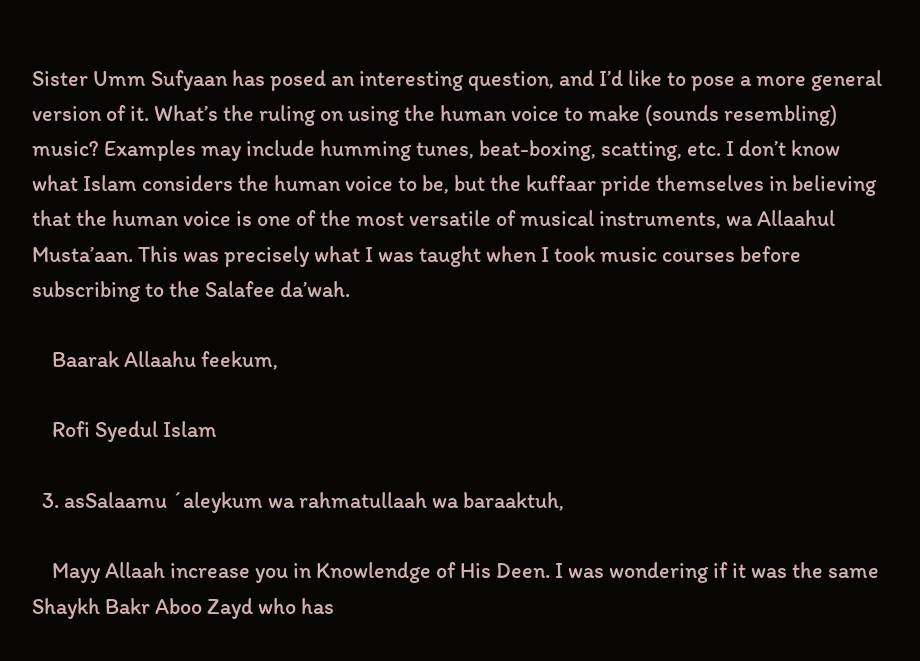Sister Umm Sufyaan has posed an interesting question, and I’d like to pose a more general version of it. What’s the ruling on using the human voice to make (sounds resembling) music? Examples may include humming tunes, beat-boxing, scatting, etc. I don’t know what Islam considers the human voice to be, but the kuffaar pride themselves in believing that the human voice is one of the most versatile of musical instruments, wa Allaahul Musta’aan. This was precisely what I was taught when I took music courses before subscribing to the Salafee da’wah.

    Baarak Allaahu feekum,

    Rofi Syedul Islam

  3. asSalaamu ´aleykum wa rahmatullaah wa baraaktuh,

    Mayy Allaah increase you in Knowlendge of His Deen. I was wondering if it was the same Shaykh Bakr Aboo Zayd who has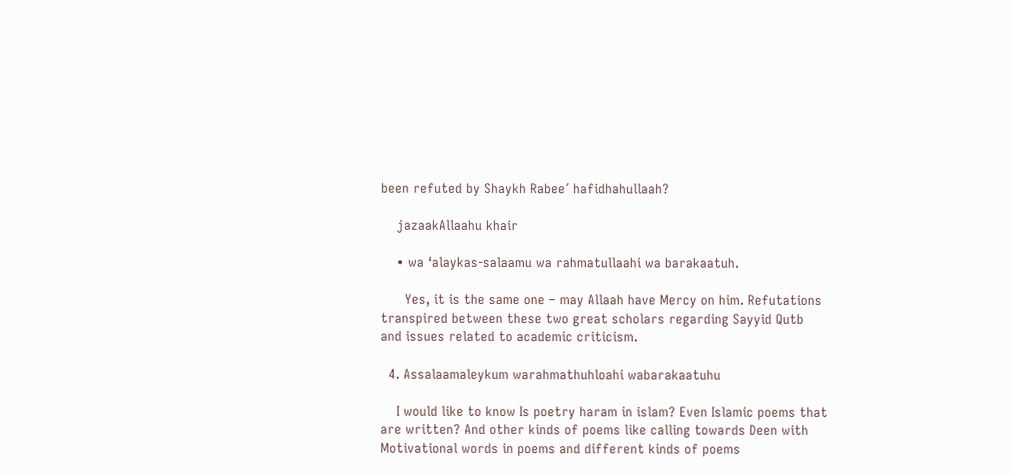been refuted by Shaykh Rabee´ hafidhahullaah?

    jazaakAllaahu khair

    • wa ‘alaykas-salaamu wa rahmatullaahi wa barakaatuh.

      Yes, it is the same one – may Allaah have Mercy on him. Refutations transpired between these two great scholars regarding Sayyid Qutb and issues related to academic criticism.

  4. Assalaamaleykum warahmathuhloahi wabarakaatuhu

    I would like to know Is poetry haram in islam? Even Islamic poems that are written? And other kinds of poems like calling towards Deen with Motivational words in poems and different kinds of poems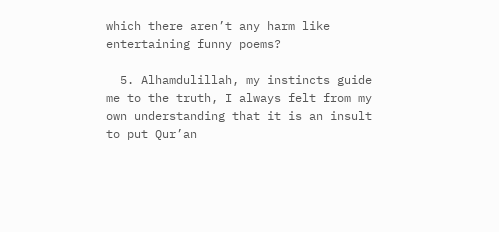which there aren’t any harm like entertaining funny poems?

  5. Alhamdulillah, my instincts guide me to the truth, I always felt from my own understanding that it is an insult to put Qur’an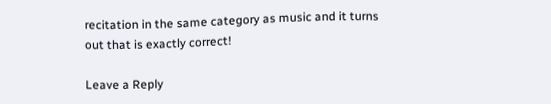recitation in the same category as music and it turns out that is exactly correct!

Leave a Reply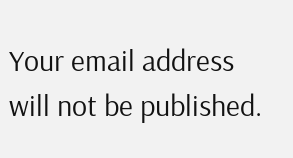Your email address will not be published.